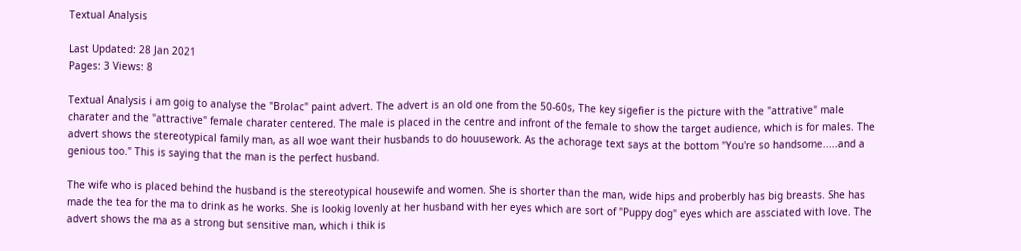Textual Analysis

Last Updated: 28 Jan 2021
Pages: 3 Views: 8

Textual Analysis i am goig to analyse the "Brolac" paint advert. The advert is an old one from the 50-60s, The key sigefier is the picture with the "attrative" male charater and the "attractive" female charater centered. The male is placed in the centre and infront of the female to show the target audience, which is for males. The advert shows the stereotypical family man, as all woe want their husbands to do houusework. As the achorage text says at the bottom "You're so handsome.....and a genious too." This is saying that the man is the perfect husband.

The wife who is placed behind the husband is the stereotypical housewife and women. She is shorter than the man, wide hips and proberbly has big breasts. She has made the tea for the ma to drink as he works. She is lookig lovenly at her husband with her eyes which are sort of "Puppy dog" eyes which are assciated with love. The advert shows the ma as a strong but sensitive man, which i thik is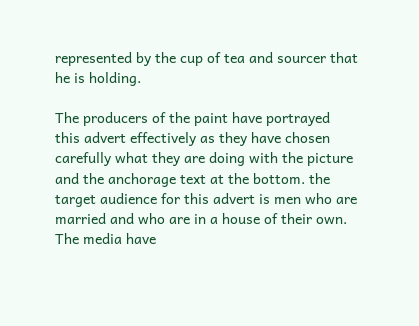represented by the cup of tea and sourcer that he is holding.

The producers of the paint have portrayed this advert effectively as they have chosen carefully what they are doing with the picture and the anchorage text at the bottom. the target audience for this advert is men who are married and who are in a house of their own. The media have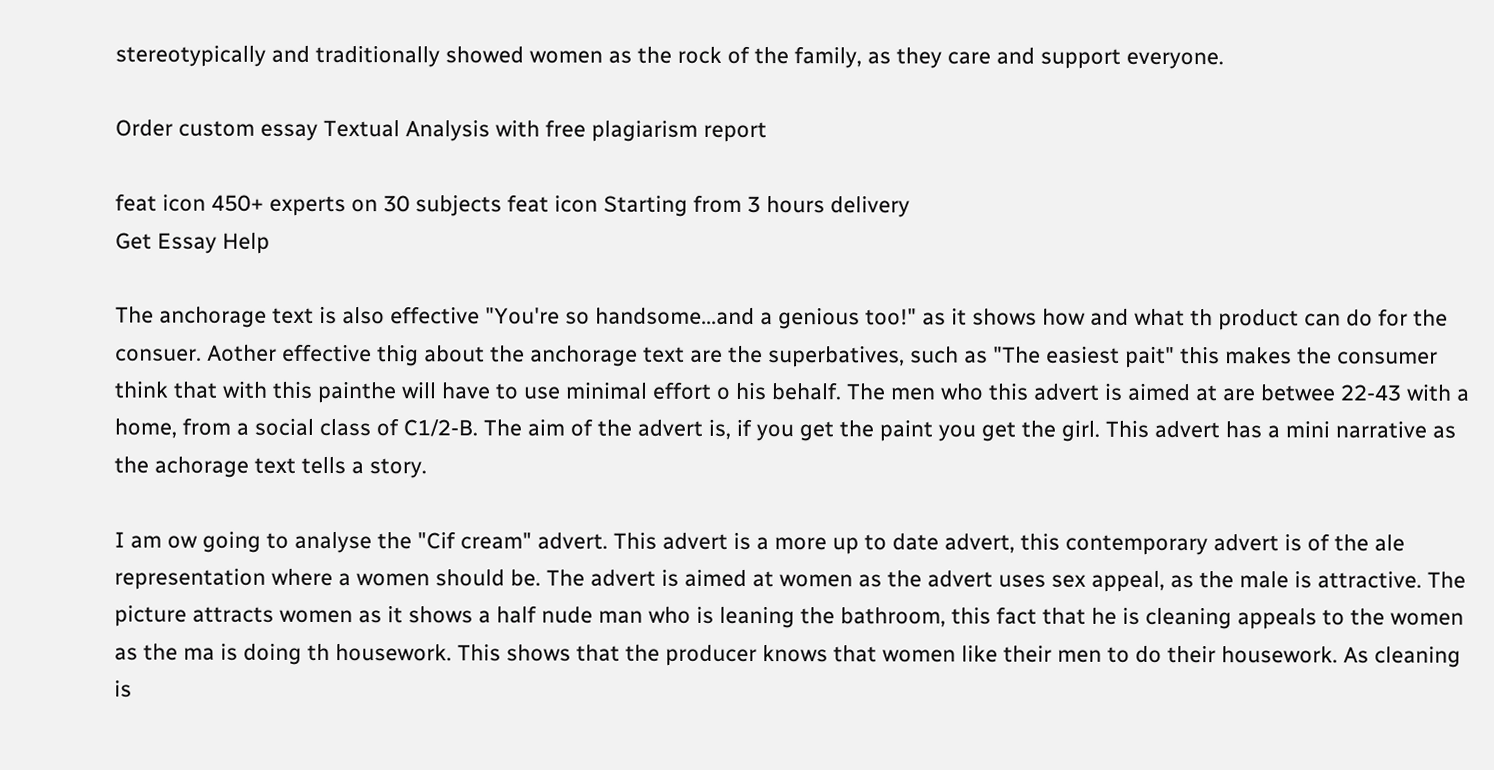stereotypically and traditionally showed women as the rock of the family, as they care and support everyone.

Order custom essay Textual Analysis with free plagiarism report

feat icon 450+ experts on 30 subjects feat icon Starting from 3 hours delivery
Get Essay Help

The anchorage text is also effective "You're so handsome...and a genious too!" as it shows how and what th product can do for the consuer. Aother effective thig about the anchorage text are the superbatives, such as "The easiest pait" this makes the consumer think that with this painthe will have to use minimal effort o his behalf. The men who this advert is aimed at are betwee 22-43 with a home, from a social class of C1/2-B. The aim of the advert is, if you get the paint you get the girl. This advert has a mini narrative as the achorage text tells a story.

I am ow going to analyse the "Cif cream" advert. This advert is a more up to date advert, this contemporary advert is of the ale representation where a women should be. The advert is aimed at women as the advert uses sex appeal, as the male is attractive. The picture attracts women as it shows a half nude man who is leaning the bathroom, this fact that he is cleaning appeals to the women as the ma is doing th housework. This shows that the producer knows that women like their men to do their housework. As cleaning is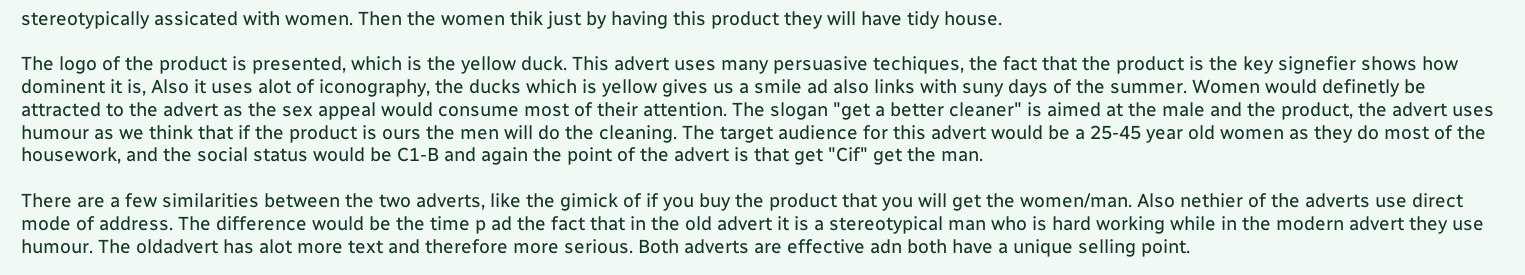stereotypically assicated with women. Then the women thik just by having this product they will have tidy house.

The logo of the product is presented, which is the yellow duck. This advert uses many persuasive techiques, the fact that the product is the key signefier shows how dominent it is, Also it uses alot of iconography, the ducks which is yellow gives us a smile ad also links with suny days of the summer. Women would definetly be attracted to the advert as the sex appeal would consume most of their attention. The slogan "get a better cleaner" is aimed at the male and the product, the advert uses humour as we think that if the product is ours the men will do the cleaning. The target audience for this advert would be a 25-45 year old women as they do most of the housework, and the social status would be C1-B and again the point of the advert is that get "Cif" get the man.

There are a few similarities between the two adverts, like the gimick of if you buy the product that you will get the women/man. Also nethier of the adverts use direct mode of address. The difference would be the time p ad the fact that in the old advert it is a stereotypical man who is hard working while in the modern advert they use humour. The oldadvert has alot more text and therefore more serious. Both adverts are effective adn both have a unique selling point.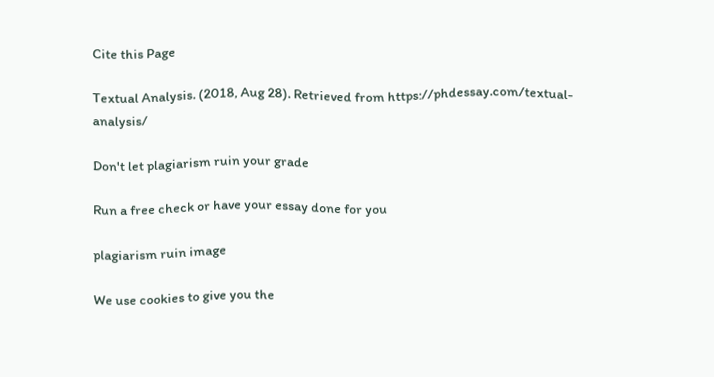Cite this Page

Textual Analysis. (2018, Aug 28). Retrieved from https://phdessay.com/textual-analysis/

Don't let plagiarism ruin your grade

Run a free check or have your essay done for you

plagiarism ruin image

We use cookies to give you the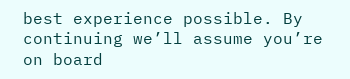best experience possible. By continuing we’ll assume you’re on board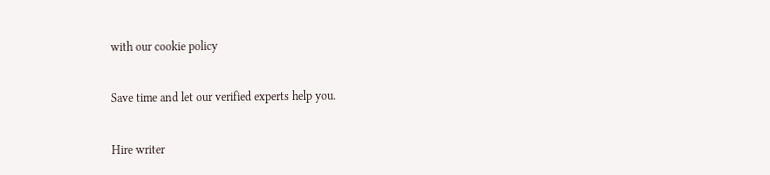with our cookie policy

Save time and let our verified experts help you.

Hire writer